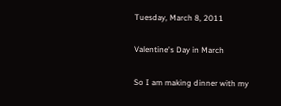Tuesday, March 8, 2011

Valentine's Day in March

So I am making dinner with my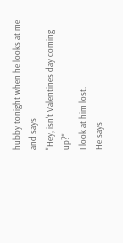hubby tonight when he looks at me and says
"Hey, isn't Valentines day coming up?"
I look at him lost.
He says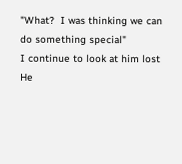"What?  I was thinking we can do something special"
I continue to look at him lost
He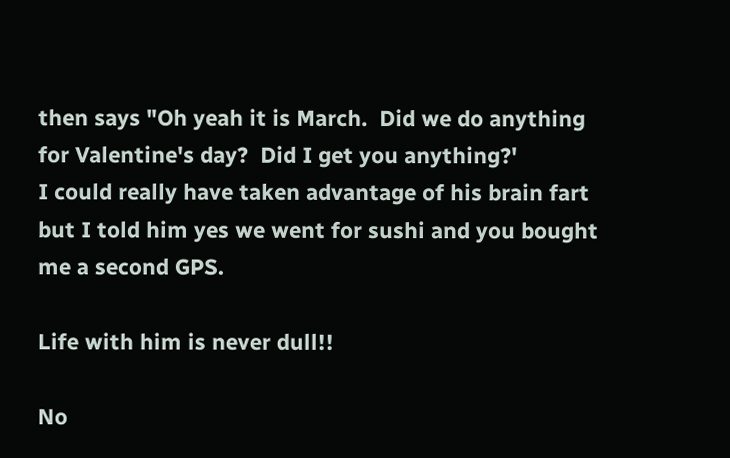then says "Oh yeah it is March.  Did we do anything for Valentine's day?  Did I get you anything?'
I could really have taken advantage of his brain fart but I told him yes we went for sushi and you bought me a second GPS.

Life with him is never dull!!

No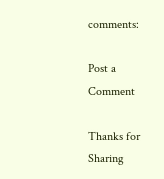comments:

Post a Comment

Thanks for Sharing